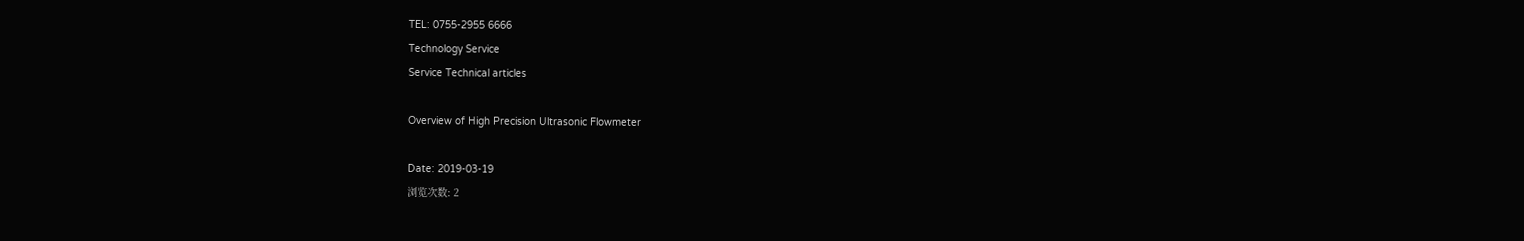TEL: 0755-2955 6666
Technology Service
Service Technical articles

Overview of High Precision Ultrasonic Flowmeter

Date: 2019-03-19
浏览次数: 2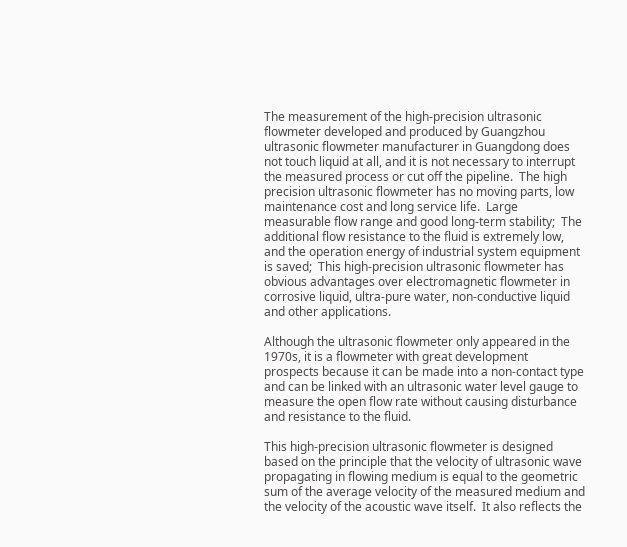The measurement of the high-precision ultrasonic flowmeter developed and produced by Guangzhou ultrasonic flowmeter manufacturer in Guangdong does not touch liquid at all, and it is not necessary to interrupt the measured process or cut off the pipeline.  The high precision ultrasonic flowmeter has no moving parts, low maintenance cost and long service life.  Large measurable flow range and good long-term stability;  The additional flow resistance to the fluid is extremely low, and the operation energy of industrial system equipment is saved;  This high-precision ultrasonic flowmeter has obvious advantages over electromagnetic flowmeter in corrosive liquid, ultra-pure water, non-conductive liquid and other applications.

Although the ultrasonic flowmeter only appeared in the 1970s, it is a flowmeter with great development prospects because it can be made into a non-contact type and can be linked with an ultrasonic water level gauge to measure the open flow rate without causing disturbance and resistance to the fluid.

This high-precision ultrasonic flowmeter is designed based on the principle that the velocity of ultrasonic wave propagating in flowing medium is equal to the geometric sum of the average velocity of the measured medium and the velocity of the acoustic wave itself.  It also reflects the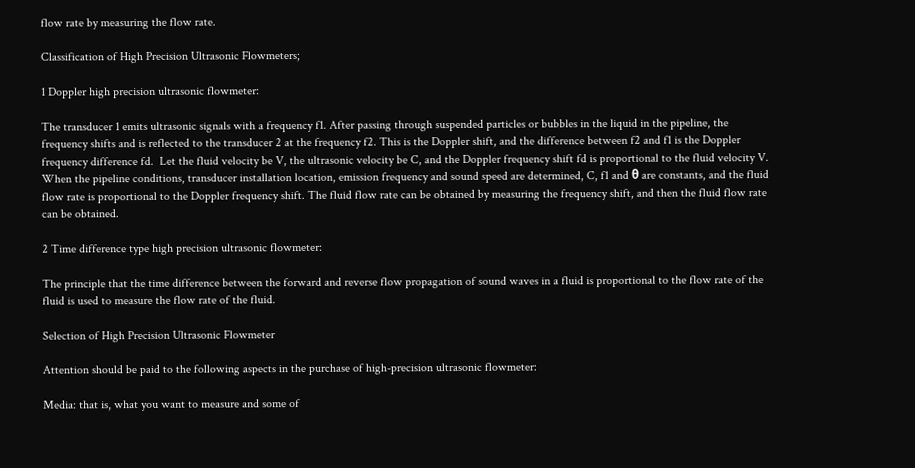flow rate by measuring the flow rate.

Classification of High Precision Ultrasonic Flowmeters;

1 Doppler high precision ultrasonic flowmeter:

The transducer 1 emits ultrasonic signals with a frequency f1. After passing through suspended particles or bubbles in the liquid in the pipeline, the frequency shifts and is reflected to the transducer 2 at the frequency f2. This is the Doppler shift, and the difference between f2 and f1 is the Doppler frequency difference fd.  Let the fluid velocity be V, the ultrasonic velocity be C, and the Doppler frequency shift fd is proportional to the fluid velocity V.  When the pipeline conditions, transducer installation location, emission frequency and sound speed are determined, C, f1 and θ are constants, and the fluid flow rate is proportional to the Doppler frequency shift. The fluid flow rate can be obtained by measuring the frequency shift, and then the fluid flow rate can be obtained.

2 Time difference type high precision ultrasonic flowmeter:

The principle that the time difference between the forward and reverse flow propagation of sound waves in a fluid is proportional to the flow rate of the fluid is used to measure the flow rate of the fluid.

Selection of High Precision Ultrasonic Flowmeter

Attention should be paid to the following aspects in the purchase of high-precision ultrasonic flowmeter:

Media: that is, what you want to measure and some of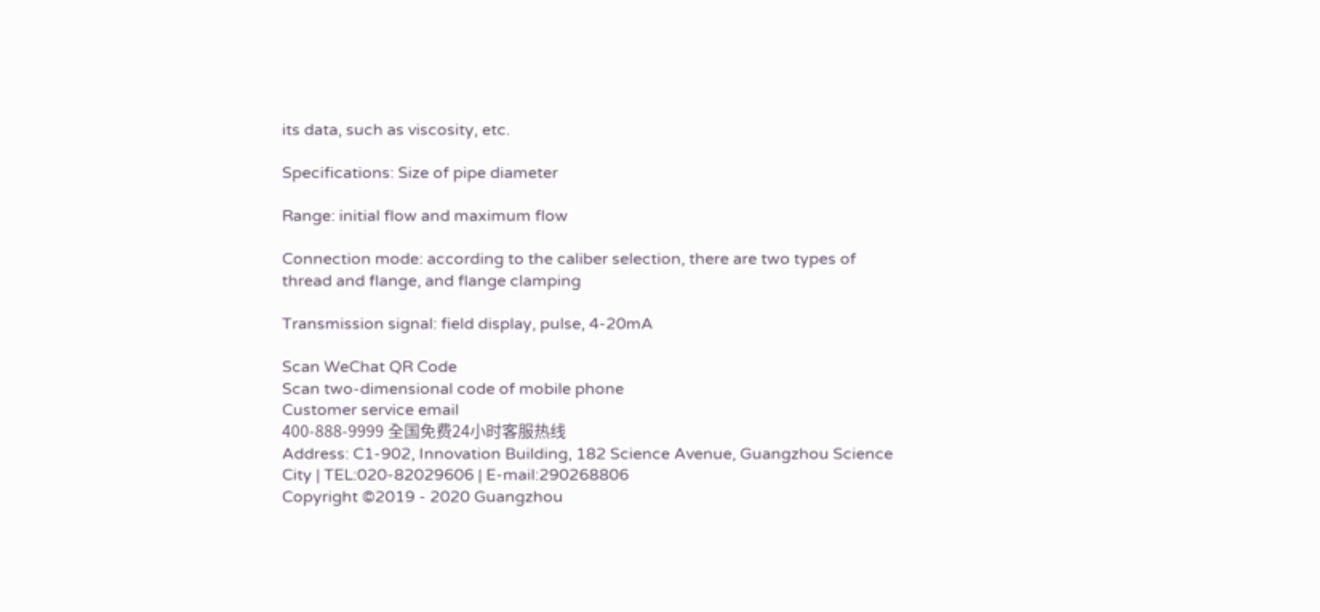its data, such as viscosity, etc.

Specifications: Size of pipe diameter

Range: initial flow and maximum flow

Connection mode: according to the caliber selection, there are two types of thread and flange, and flange clamping

Transmission signal: field display, pulse, 4-20mA

Scan WeChat QR Code
Scan two-dimensional code of mobile phone
Customer service email
400-888-9999 全国免费24小时客服热线
Address: C1-902, Innovation Building, 182 Science Avenue, Guangzhou Science City | TEL:020-82029606 | E-mail:290268806
Copyright ©2019 - 2020 Guangzhou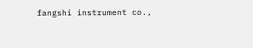fangshi instrument co.,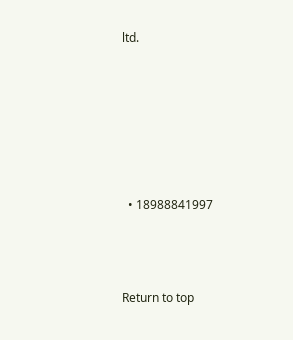ltd.








  • 18988841997




Return to top